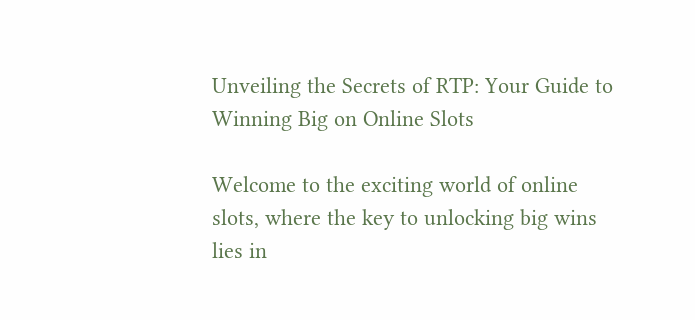Unveiling the Secrets of RTP: Your Guide to Winning Big on Online Slots

Welcome to the exciting world of online slots, where the key to unlocking big wins lies in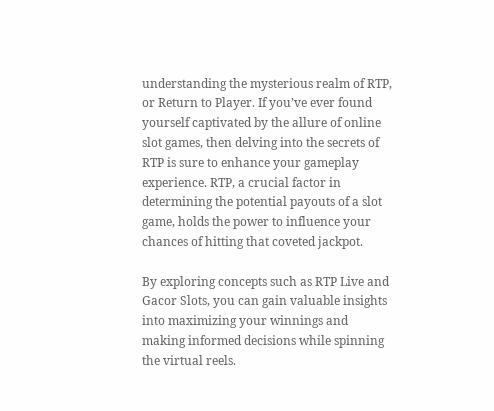understanding the mysterious realm of RTP, or Return to Player. If you’ve ever found yourself captivated by the allure of online slot games, then delving into the secrets of RTP is sure to enhance your gameplay experience. RTP, a crucial factor in determining the potential payouts of a slot game, holds the power to influence your chances of hitting that coveted jackpot.

By exploring concepts such as RTP Live and Gacor Slots, you can gain valuable insights into maximizing your winnings and making informed decisions while spinning the virtual reels.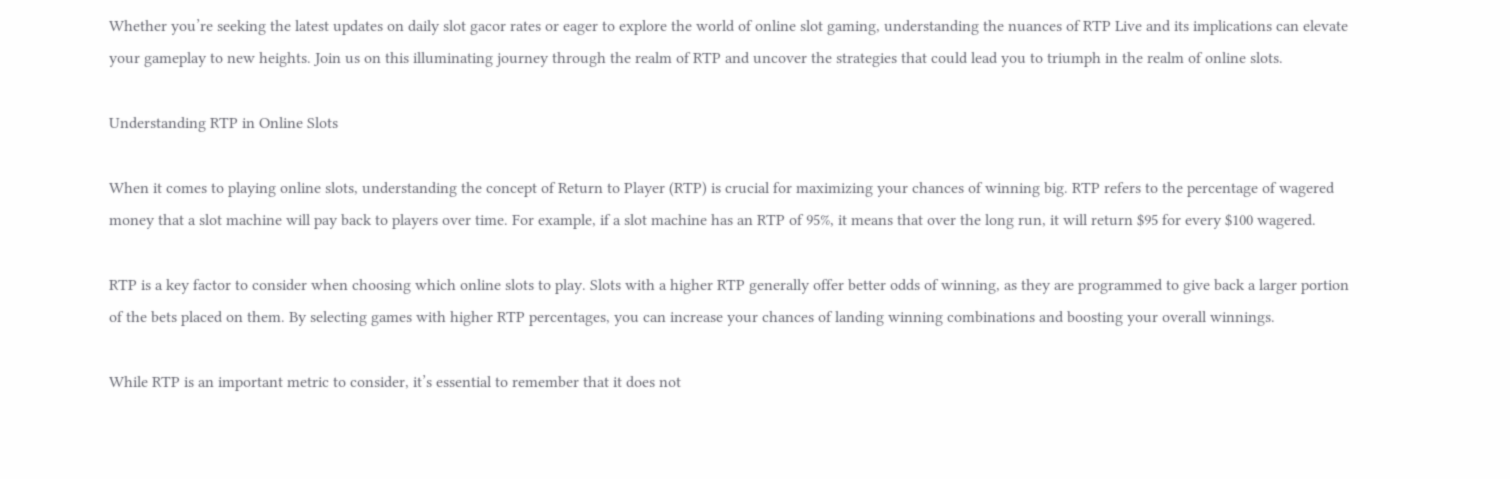Whether you’re seeking the latest updates on daily slot gacor rates or eager to explore the world of online slot gaming, understanding the nuances of RTP Live and its implications can elevate your gameplay to new heights. Join us on this illuminating journey through the realm of RTP and uncover the strategies that could lead you to triumph in the realm of online slots.

Understanding RTP in Online Slots

When it comes to playing online slots, understanding the concept of Return to Player (RTP) is crucial for maximizing your chances of winning big. RTP refers to the percentage of wagered money that a slot machine will pay back to players over time. For example, if a slot machine has an RTP of 95%, it means that over the long run, it will return $95 for every $100 wagered.

RTP is a key factor to consider when choosing which online slots to play. Slots with a higher RTP generally offer better odds of winning, as they are programmed to give back a larger portion of the bets placed on them. By selecting games with higher RTP percentages, you can increase your chances of landing winning combinations and boosting your overall winnings.

While RTP is an important metric to consider, it’s essential to remember that it does not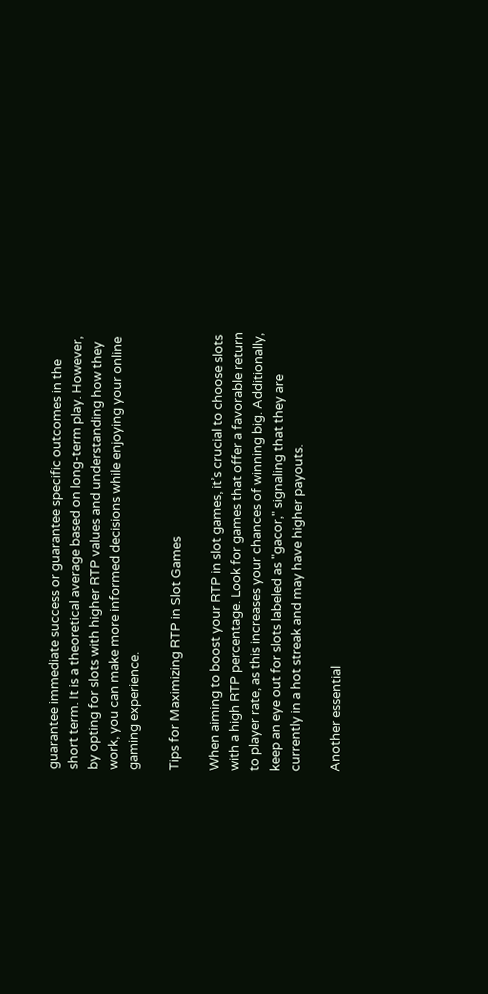guarantee immediate success or guarantee specific outcomes in the short term. It is a theoretical average based on long-term play. However, by opting for slots with higher RTP values and understanding how they work, you can make more informed decisions while enjoying your online gaming experience.

Tips for Maximizing RTP in Slot Games

When aiming to boost your RTP in slot games, it’s crucial to choose slots with a high RTP percentage. Look for games that offer a favorable return to player rate, as this increases your chances of winning big. Additionally, keep an eye out for slots labeled as "gacor," signaling that they are currently in a hot streak and may have higher payouts.

Another essential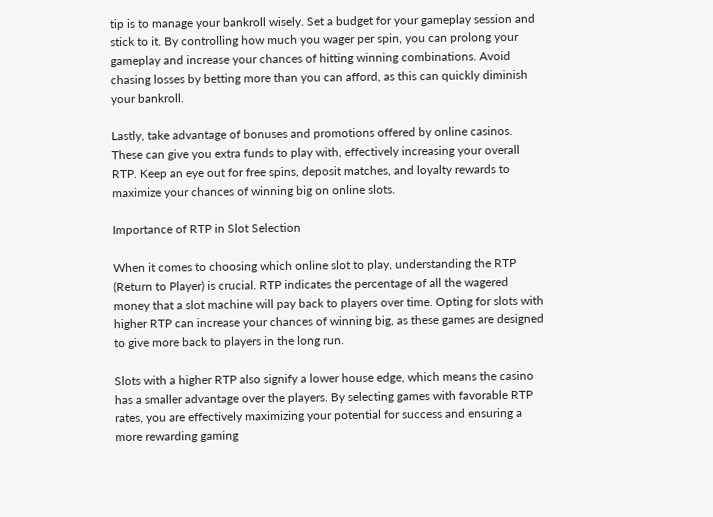tip is to manage your bankroll wisely. Set a budget for your gameplay session and stick to it. By controlling how much you wager per spin, you can prolong your gameplay and increase your chances of hitting winning combinations. Avoid chasing losses by betting more than you can afford, as this can quickly diminish your bankroll.

Lastly, take advantage of bonuses and promotions offered by online casinos. These can give you extra funds to play with, effectively increasing your overall RTP. Keep an eye out for free spins, deposit matches, and loyalty rewards to maximize your chances of winning big on online slots.

Importance of RTP in Slot Selection

When it comes to choosing which online slot to play, understanding the RTP (Return to Player) is crucial. RTP indicates the percentage of all the wagered money that a slot machine will pay back to players over time. Opting for slots with higher RTP can increase your chances of winning big, as these games are designed to give more back to players in the long run.

Slots with a higher RTP also signify a lower house edge, which means the casino has a smaller advantage over the players. By selecting games with favorable RTP rates, you are effectively maximizing your potential for success and ensuring a more rewarding gaming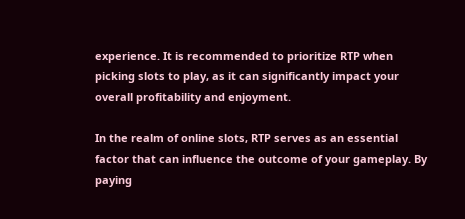experience. It is recommended to prioritize RTP when picking slots to play, as it can significantly impact your overall profitability and enjoyment.

In the realm of online slots, RTP serves as an essential factor that can influence the outcome of your gameplay. By paying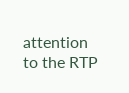attention to the RTP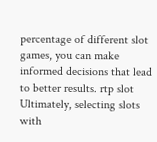percentage of different slot games, you can make informed decisions that lead to better results. rtp slot Ultimately, selecting slots with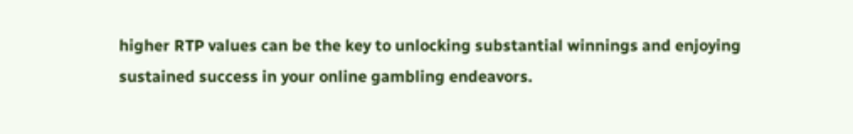higher RTP values can be the key to unlocking substantial winnings and enjoying sustained success in your online gambling endeavors.